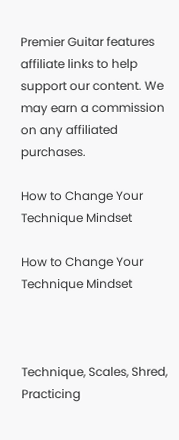Premier Guitar features affiliate links to help support our content. We may earn a commission on any affiliated purchases.

How to Change Your Technique Mindset

How to Change Your Technique Mindset



Technique, Scales, Shred, Practicing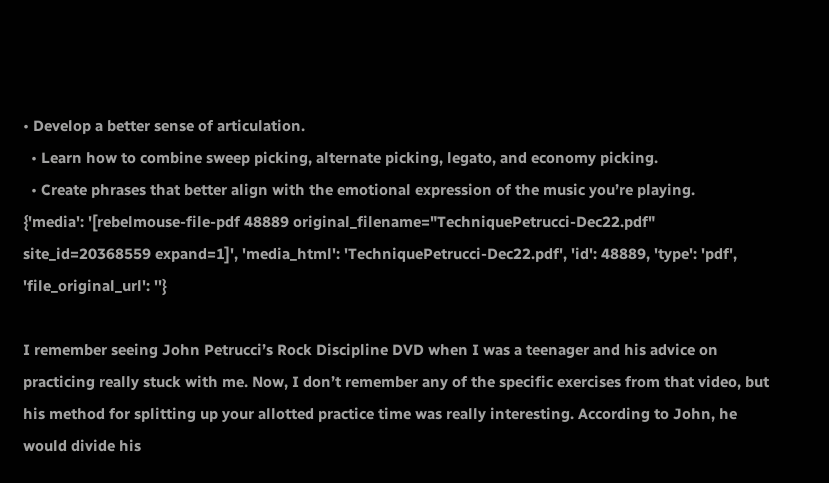• Develop a better sense of articulation.
  • Learn how to combine sweep picking, alternate picking, legato, and economy picking.
  • Create phrases that better align with the emotional expression of the music you’re playing.
{'media': '[rebelmouse-file-pdf 48889 original_filename="TechniquePetrucci-Dec22.pdf" site_id=20368559 expand=1]', 'media_html': 'TechniquePetrucci-Dec22.pdf', 'id': 48889, 'type': 'pdf', 'file_original_url': ''}

I remember seeing John Petrucci’s Rock Discipline DVD when I was a teenager and his advice on practicing really stuck with me. Now, I don’t remember any of the specific exercises from that video, but his method for splitting up your allotted practice time was really interesting. According to John, he would divide his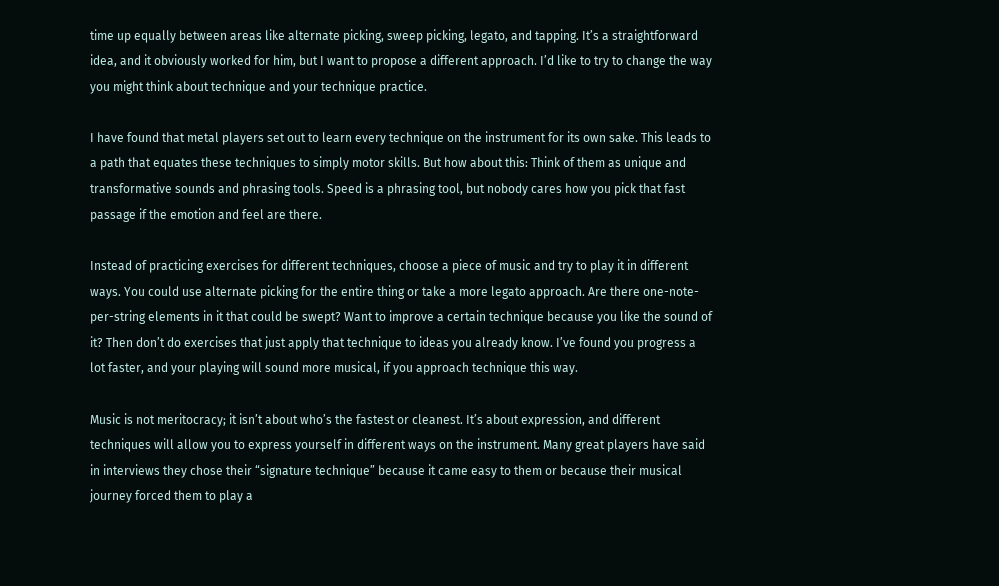time up equally between areas like alternate picking, sweep picking, legato, and tapping. It’s a straightforward idea, and it obviously worked for him, but I want to propose a different approach. I’d like to try to change the way you might think about technique and your technique practice.

I have found that metal players set out to learn every technique on the instrument for its own sake. This leads to a path that equates these techniques to simply motor skills. But how about this: Think of them as unique and transformative sounds and phrasing tools. Speed is a phrasing tool, but nobody cares how you pick that fast passage if the emotion and feel are there.

Instead of practicing exercises for different techniques, choose a piece of music and try to play it in different ways. You could use alternate picking for the entire thing or take a more legato approach. Are there one-note-per-string elements in it that could be swept? Want to improve a certain technique because you like the sound of it? Then don’t do exercises that just apply that technique to ideas you already know. I’ve found you progress a lot faster, and your playing will sound more musical, if you approach technique this way.

Music is not meritocracy; it isn’t about who’s the fastest or cleanest. It’s about expression, and different techniques will allow you to express yourself in different ways on the instrument. Many great players have said in interviews they chose their “signature technique” because it came easy to them or because their musical journey forced them to play a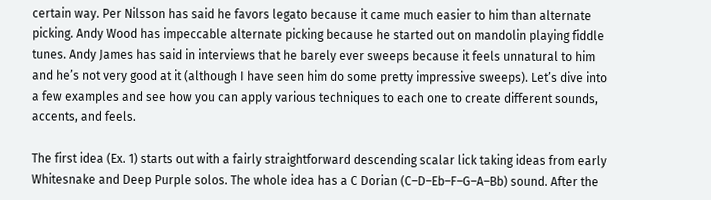certain way. Per Nilsson has said he favors legato because it came much easier to him than alternate picking. Andy Wood has impeccable alternate picking because he started out on mandolin playing fiddle tunes. Andy James has said in interviews that he barely ever sweeps because it feels unnatural to him and he’s not very good at it (although I have seen him do some pretty impressive sweeps). Let’s dive into a few examples and see how you can apply various techniques to each one to create different sounds, accents, and feels.

The first idea (Ex. 1) starts out with a fairly straightforward descending scalar lick taking ideas from early Whitesnake and Deep Purple solos. The whole idea has a C Dorian (C–D–Eb–F–G–A–Bb) sound. After the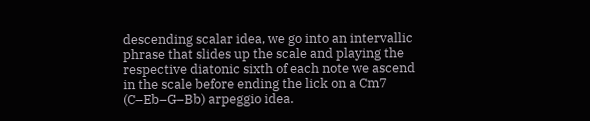descending scalar idea, we go into an intervallic phrase that slides up the scale and playing the respective diatonic sixth of each note we ascend in the scale before ending the lick on a Cm7 (C–Eb–G–Bb) arpeggio idea.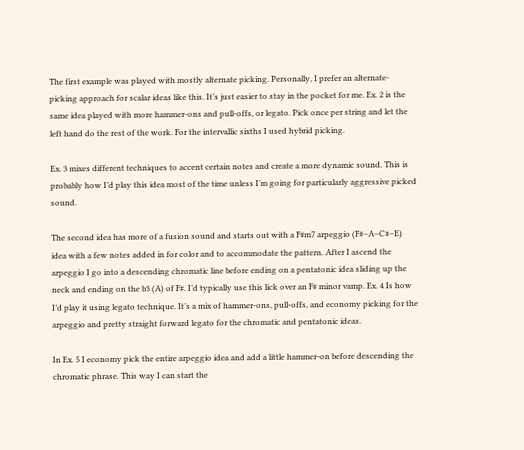The first example was played with mostly alternate picking. Personally, I prefer an alternate-picking approach for scalar ideas like this. It’s just easier to stay in the pocket for me. Ex. 2 is the same idea played with more hammer-ons and pull-offs, or legato. Pick once per string and let the left hand do the rest of the work. For the intervallic sixths I used hybrid picking.

Ex. 3 mixes different techniques to accent certain notes and create a more dynamic sound. This is probably how I’d play this idea most of the time unless I’m going for particularly aggressive picked sound.

The second idea has more of a fusion sound and starts out with a F#m7 arpeggio (F#–A–C#–E) idea with a few notes added in for color and to accommodate the pattern. After I ascend the arpeggio I go into a descending chromatic line before ending on a pentatonic idea sliding up the neck and ending on the b3 (A) of F#. I’d typically use this lick over an F# minor vamp. Ex. 4 Is how I’d play it using legato technique. It’s a mix of hammer-ons, pull-offs, and economy picking for the arpeggio and pretty straight forward legato for the chromatic and pentatonic ideas.

In Ex. 5 I economy pick the entire arpeggio idea and add a little hammer-on before descending the chromatic phrase. This way I can start the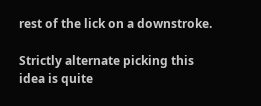rest of the lick on a downstroke.

Strictly alternate picking this idea is quite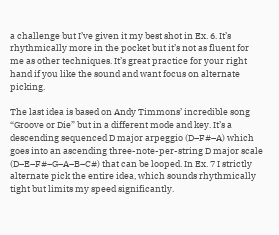a challenge but I’ve given it my best shot in Ex. 6. It’s rhythmically more in the pocket but it’s not as fluent for me as other techniques. It’s great practice for your right hand if you like the sound and want focus on alternate picking.

The last idea is based on Andy Timmons’ incredible song “Groove or Die” but in a different mode and key. It’s a descending sequenced D major arpeggio (D–F#–A) which goes into an ascending three-note-per-string D major scale (D–E–F#–G–A–B–C#) that can be looped. In Ex. 7 I strictly alternate pick the entire idea, which sounds rhythmically tight but limits my speed significantly.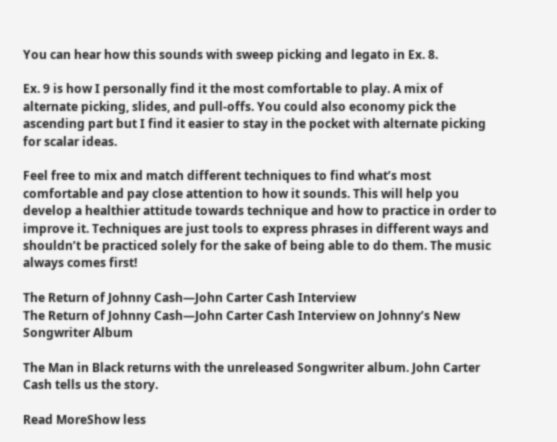You can hear how this sounds with sweep picking and legato in Ex. 8.

Ex. 9 is how I personally find it the most comfortable to play. A mix of alternate picking, slides, and pull-offs. You could also economy pick the ascending part but I find it easier to stay in the pocket with alternate picking for scalar ideas.

Feel free to mix and match different techniques to find what’s most comfortable and pay close attention to how it sounds. This will help you develop a healthier attitude towards technique and how to practice in order to improve it. Techniques are just tools to express phrases in different ways and shouldn’t be practiced solely for the sake of being able to do them. The music always comes first!

The Return of Johnny Cash—John Carter Cash Interview
The Return of Johnny Cash—John Carter Cash Interview on Johnny’s New Songwriter Album

The Man in Black returns with the unreleased Songwriter album. John Carter Cash tells us the story.

Read MoreShow less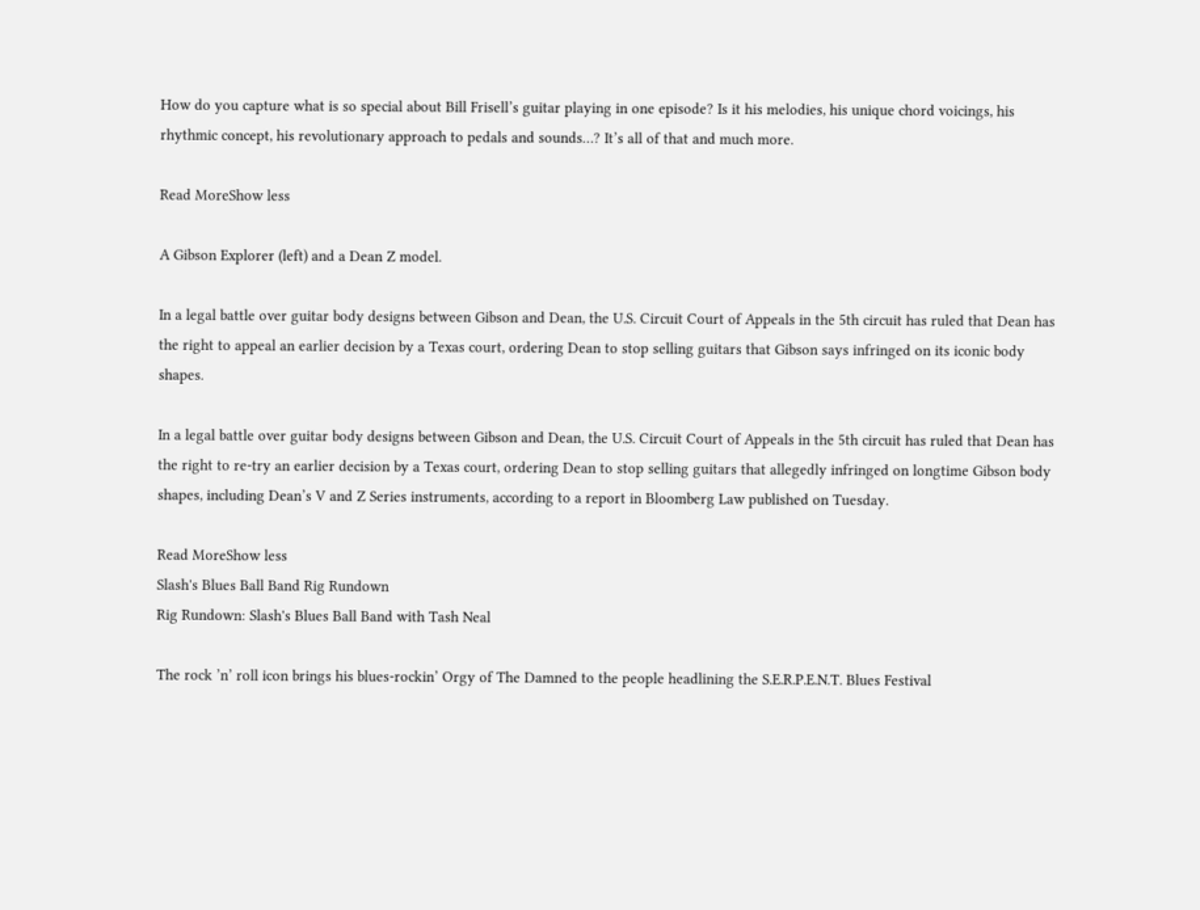How do you capture what is so special about Bill Frisell’s guitar playing in one episode? Is it his melodies, his unique chord voicings, his rhythmic concept, his revolutionary approach to pedals and sounds…? It’s all of that and much more.

Read MoreShow less

A Gibson Explorer (left) and a Dean Z model.

In a legal battle over guitar body designs between Gibson and Dean, the U.S. Circuit Court of Appeals in the 5th circuit has ruled that Dean has the right to appeal an earlier decision by a Texas court, ordering Dean to stop selling guitars that Gibson says infringed on its iconic body shapes.

In a legal battle over guitar body designs between Gibson and Dean, the U.S. Circuit Court of Appeals in the 5th circuit has ruled that Dean has the right to re-try an earlier decision by a Texas court, ordering Dean to stop selling guitars that allegedly infringed on longtime Gibson body shapes, including Dean’s V and Z Series instruments, according to a report in Bloomberg Law published on Tuesday.

Read MoreShow less
Slash's Blues Ball Band Rig Rundown
Rig Rundown: Slash's Blues Ball Band with Tash Neal

The rock ’n’ roll icon brings his blues-rockin’ Orgy of The Damned to the people headlining the S.E.R.P.E.N.T. Blues Festival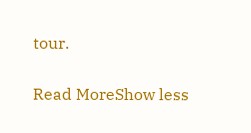tour.

Read MoreShow less